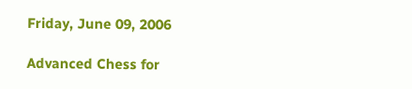Friday, June 09, 2006

Advanced Chess for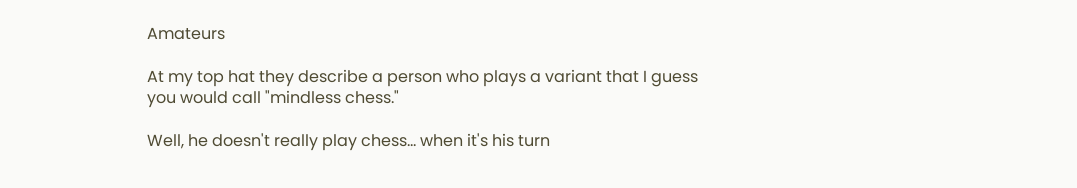Amateurs

At my top hat they describe a person who plays a variant that I guess you would call "mindless chess."

Well, he doesn't really play chess... when it's his turn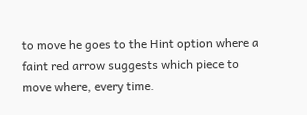to move he goes to the Hint option where a faint red arrow suggests which piece to move where, every time.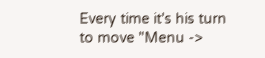Every time it's his turn to move "Menu ->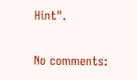Hint".

No comments: